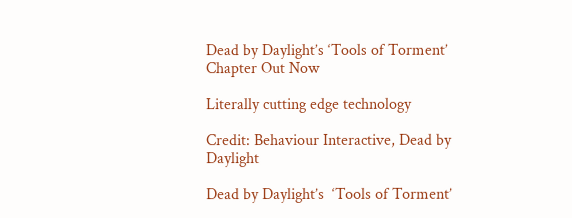Dead by Daylight’s ‘Tools of Torment’ Chapter Out Now

Literally cutting edge technology

Credit: Behaviour Interactive, Dead by Daylight

Dead by Daylight’s  ‘Tools of Torment’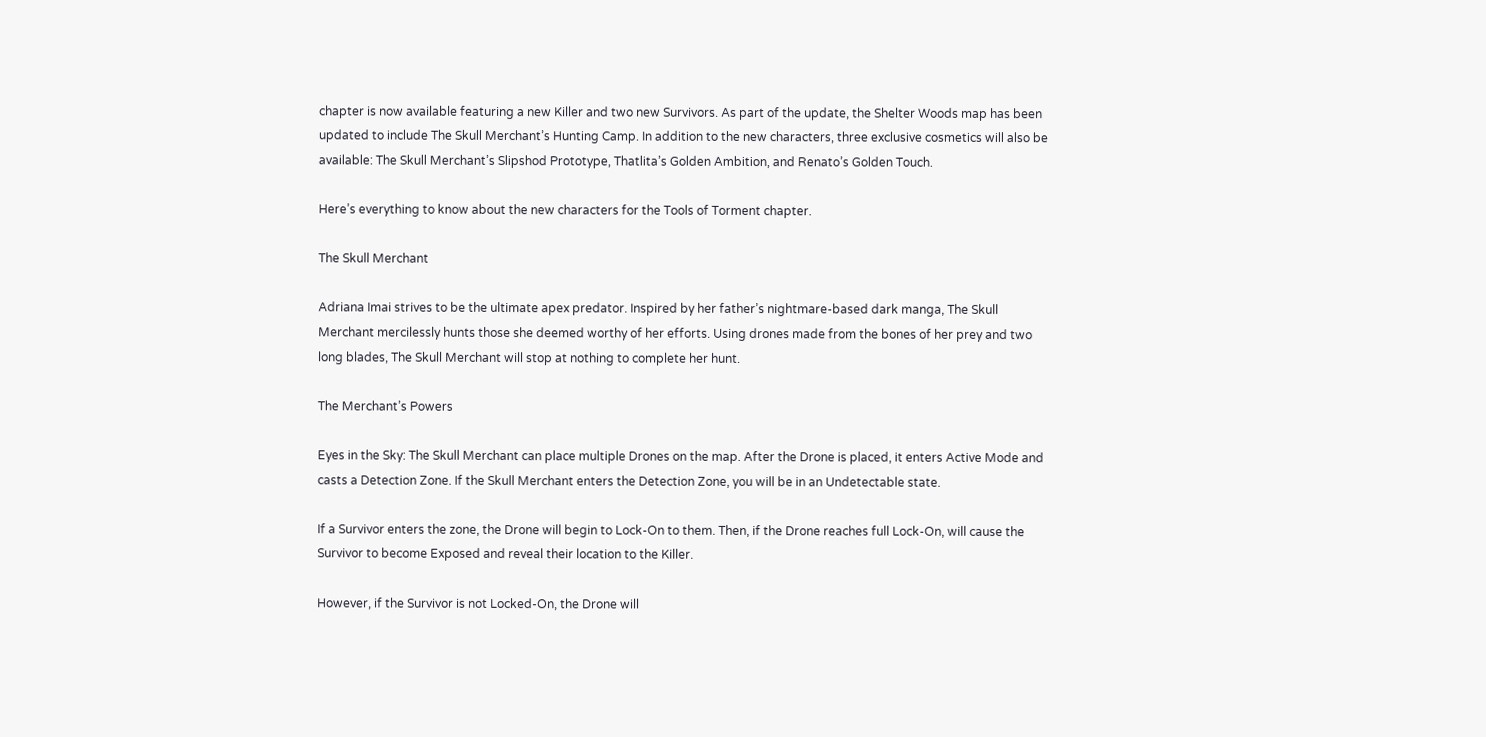chapter is now available featuring a new Killer and two new Survivors. As part of the update, the Shelter Woods map has been updated to include The Skull Merchant’s Hunting Camp. In addition to the new characters, three exclusive cosmetics will also be available: The Skull Merchant’s Slipshod Prototype, Thatlita’s Golden Ambition, and Renato’s Golden Touch.

Here’s everything to know about the new characters for the Tools of Torment chapter.

The Skull Merchant

Adriana Imai strives to be the ultimate apex predator. Inspired by her father’s nightmare-based dark manga, The Skull Merchant mercilessly hunts those she deemed worthy of her efforts. Using drones made from the bones of her prey and two long blades, The Skull Merchant will stop at nothing to complete her hunt.

The Merchant’s Powers

Eyes in the Sky: The Skull Merchant can place multiple Drones on the map. After the Drone is placed, it enters Active Mode and casts a Detection Zone. If the Skull Merchant enters the Detection Zone, you will be in an Undetectable state.

If a Survivor enters the zone, the Drone will begin to Lock-On to them. Then, if the Drone reaches full Lock-On, will cause the Survivor to become Exposed and reveal their location to the Killer.

However, if the Survivor is not Locked-On, the Drone will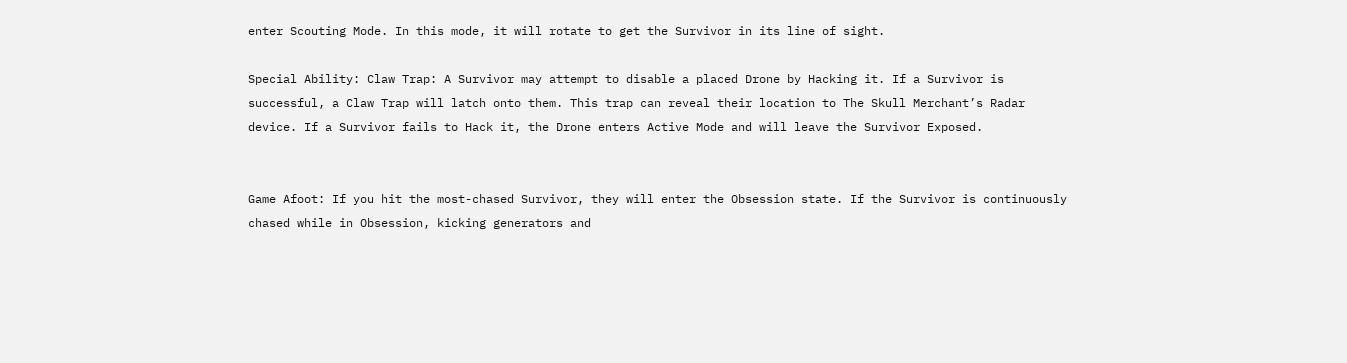enter Scouting Mode. In this mode, it will rotate to get the Survivor in its line of sight.

Special Ability: Claw Trap: A Survivor may attempt to disable a placed Drone by Hacking it. If a Survivor is successful, a Claw Trap will latch onto them. This trap can reveal their location to The Skull Merchant’s Radar device. If a Survivor fails to Hack it, the Drone enters Active Mode and will leave the Survivor Exposed.


Game Afoot: If you hit the most-chased Survivor, they will enter the Obsession state. If the Survivor is continuously chased while in Obsession, kicking generators and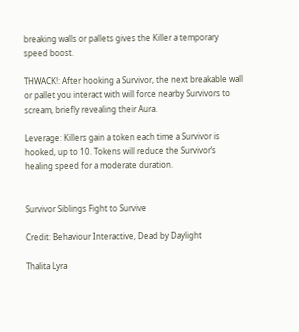breaking walls or pallets gives the Killer a temporary speed boost.

THWACK!: After hooking a Survivor, the next breakable wall or pallet you interact with will force nearby Survivors to scream, briefly revealing their Aura.

Leverage: Killers gain a token each time a Survivor is hooked, up to 10. Tokens will reduce the Survivor’s healing speed for a moderate duration.


Survivor Siblings Fight to Survive

Credit: Behaviour Interactive, Dead by Daylight

Thalita Lyra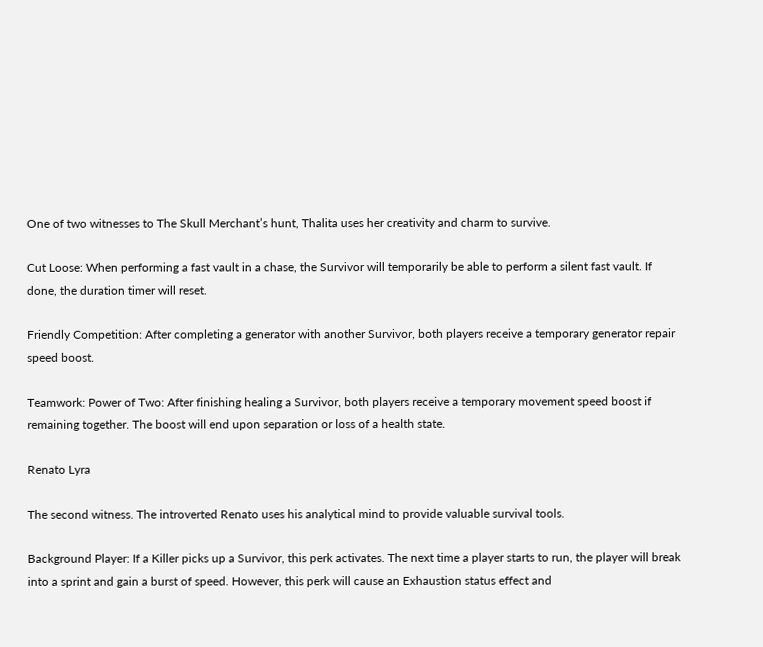One of two witnesses to The Skull Merchant’s hunt, Thalita uses her creativity and charm to survive.

Cut Loose: When performing a fast vault in a chase, the Survivor will temporarily be able to perform a silent fast vault. If done, the duration timer will reset.

Friendly Competition: After completing a generator with another Survivor, both players receive a temporary generator repair speed boost.

Teamwork: Power of Two: After finishing healing a Survivor, both players receive a temporary movement speed boost if remaining together. The boost will end upon separation or loss of a health state.

Renato Lyra

The second witness. The introverted Renato uses his analytical mind to provide valuable survival tools.

Background Player: If a Killer picks up a Survivor, this perk activates. The next time a player starts to run, the player will break into a sprint and gain a burst of speed. However, this perk will cause an Exhaustion status effect and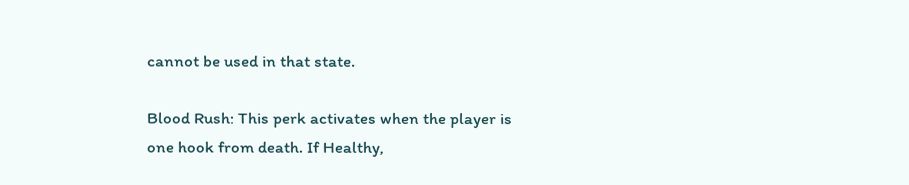cannot be used in that state.

Blood Rush: This perk activates when the player is one hook from death. If Healthy,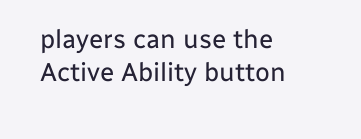players can use the Active Ability button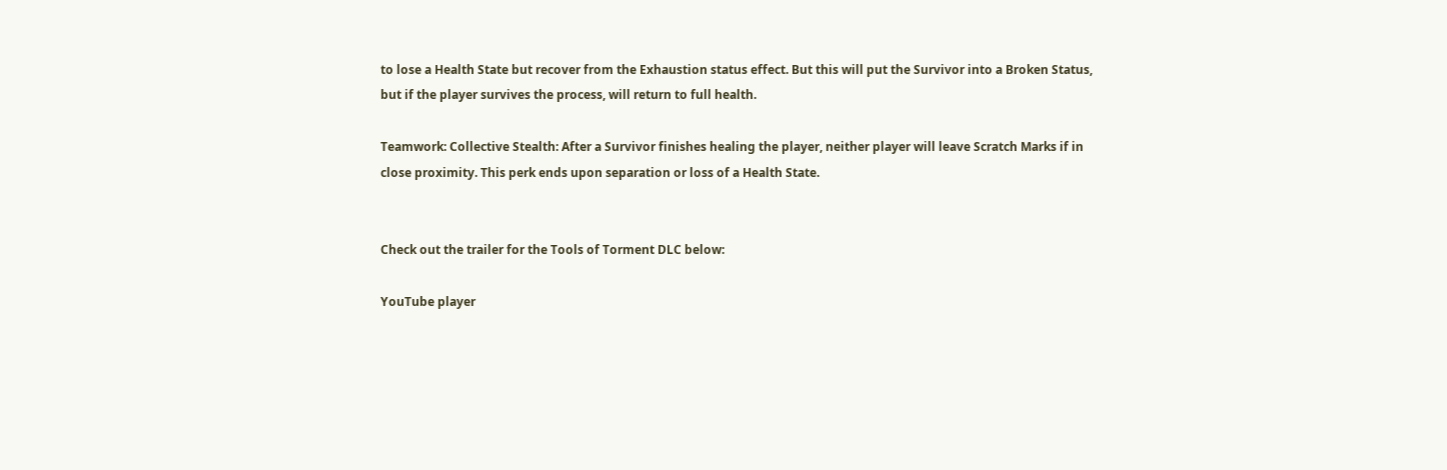to lose a Health State but recover from the Exhaustion status effect. But this will put the Survivor into a Broken Status, but if the player survives the process, will return to full health.

Teamwork: Collective Stealth: After a Survivor finishes healing the player, neither player will leave Scratch Marks if in close proximity. This perk ends upon separation or loss of a Health State.


Check out the trailer for the Tools of Torment DLC below:

YouTube player